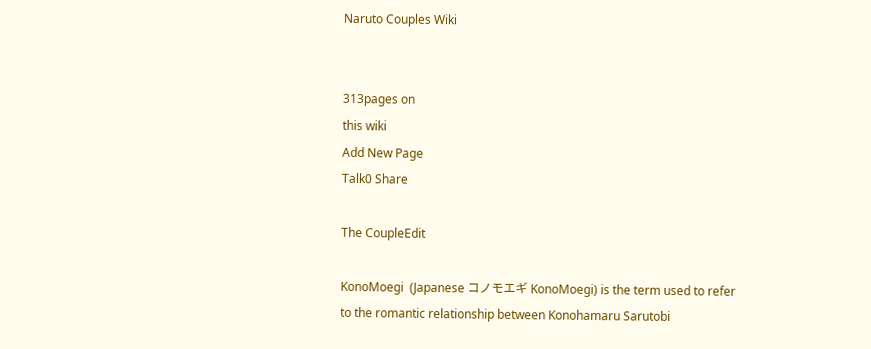Naruto Couples Wiki


313pages on
this wiki
Add New Page
Talk0 Share

The CoupleEdit

KonoMoegi  (Japanese コノモエギ KonoMoegi) is the term used to refer to the romantic relationship between Konohamaru Sarutobi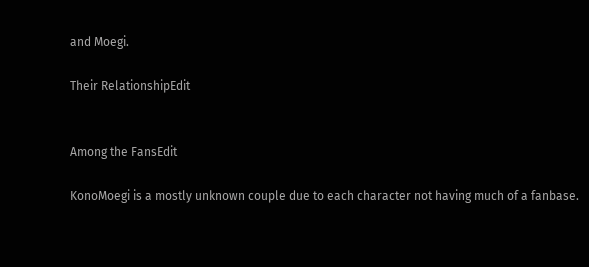and Moegi.

Their RelationshipEdit


Among the FansEdit

KonoMoegi is a mostly unknown couple due to each character not having much of a fanbase.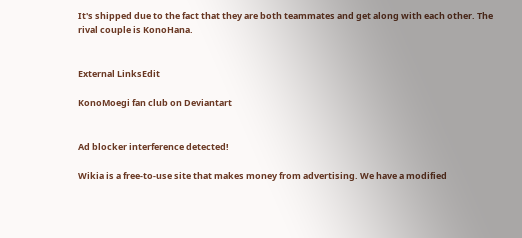It's shipped due to the fact that they are both teammates and get along with each other. The rival couple is KonoHana.


External LinksEdit

KonoMoegi fan club on Deviantart


Ad blocker interference detected!

Wikia is a free-to-use site that makes money from advertising. We have a modified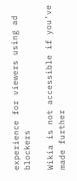experience for viewers using ad blockers

Wikia is not accessible if you’ve made further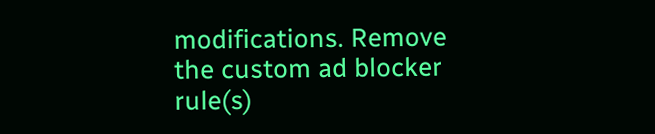modifications. Remove the custom ad blocker rule(s)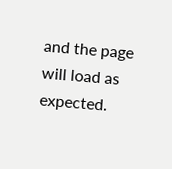and the page will load as expected.